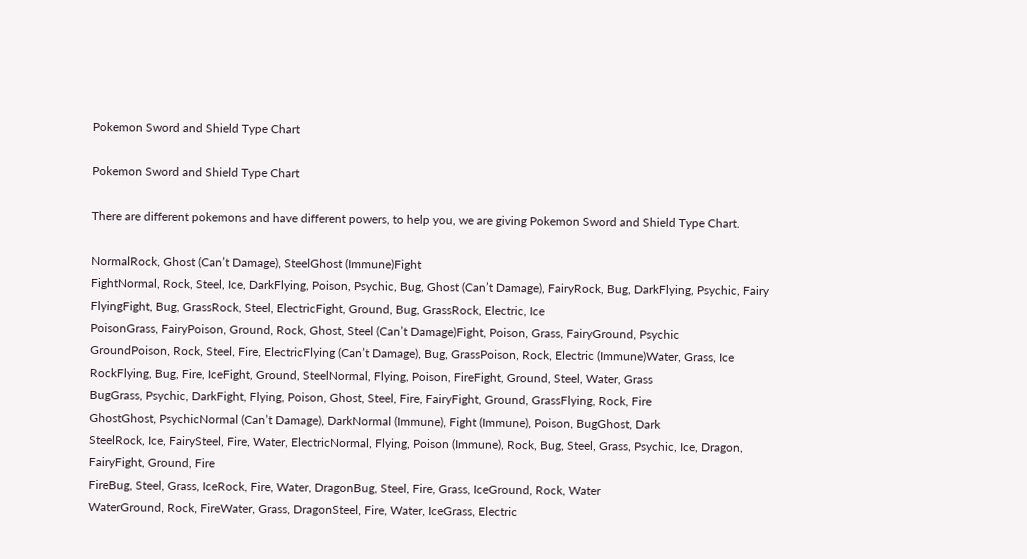Pokemon Sword and Shield Type Chart

Pokemon Sword and Shield Type Chart

There are different pokemons and have different powers, to help you, we are giving Pokemon Sword and Shield Type Chart.

NormalRock, Ghost (Can’t Damage), SteelGhost (Immune)Fight
FightNormal, Rock, Steel, Ice, DarkFlying, Poison, Psychic, Bug, Ghost (Can’t Damage), FairyRock, Bug, DarkFlying, Psychic, Fairy
FlyingFight, Bug, GrassRock, Steel, ElectricFight, Ground, Bug, GrassRock, Electric, Ice
PoisonGrass, FairyPoison, Ground, Rock, Ghost, Steel (Can’t Damage)Fight, Poison, Grass, FairyGround, Psychic
GroundPoison, Rock, Steel, Fire, ElectricFlying (Can’t Damage), Bug, GrassPoison, Rock, Electric (Immune)Water, Grass, Ice
RockFlying, Bug, Fire, IceFight, Ground, SteelNormal, Flying, Poison, FireFight, Ground, Steel, Water, Grass
BugGrass, Psychic, DarkFight, Flying, Poison, Ghost, Steel, Fire, FairyFight, Ground, GrassFlying, Rock, Fire
GhostGhost, PsychicNormal (Can’t Damage), DarkNormal (Immune), Fight (Immune), Poison, BugGhost, Dark
SteelRock, Ice, FairySteel, Fire, Water, ElectricNormal, Flying, Poison (Immune), Rock, Bug, Steel, Grass, Psychic, Ice, Dragon, FairyFight, Ground, Fire
FireBug, Steel, Grass, IceRock, Fire, Water, DragonBug, Steel, Fire, Grass, IceGround, Rock, Water
WaterGround, Rock, FireWater, Grass, DragonSteel, Fire, Water, IceGrass, Electric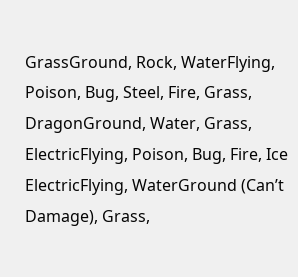GrassGround, Rock, WaterFlying, Poison, Bug, Steel, Fire, Grass, DragonGround, Water, Grass, ElectricFlying, Poison, Bug, Fire, Ice
ElectricFlying, WaterGround (Can’t Damage), Grass,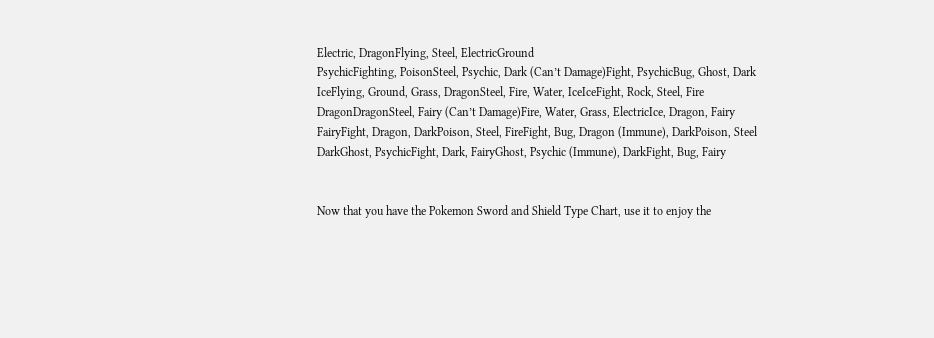Electric, DragonFlying, Steel, ElectricGround
PsychicFighting, PoisonSteel, Psychic, Dark (Can’t Damage)Fight, PsychicBug, Ghost, Dark
IceFlying, Ground, Grass, DragonSteel, Fire, Water, IceIceFight, Rock, Steel, Fire
DragonDragonSteel, Fairy (Can’t Damage)Fire, Water, Grass, ElectricIce, Dragon, Fairy
FairyFight, Dragon, DarkPoison, Steel, FireFight, Bug, Dragon (Immune), DarkPoison, Steel
DarkGhost, PsychicFight, Dark, FairyGhost, Psychic (Immune), DarkFight, Bug, Fairy


Now that you have the Pokemon Sword and Shield Type Chart, use it to enjoy the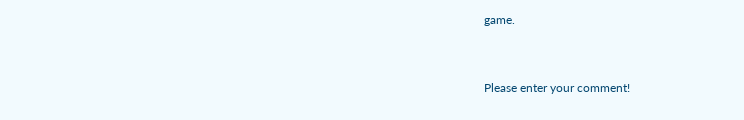game.


Please enter your comment!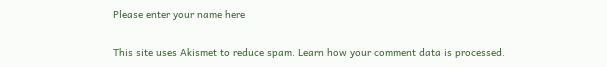Please enter your name here

This site uses Akismet to reduce spam. Learn how your comment data is processed.